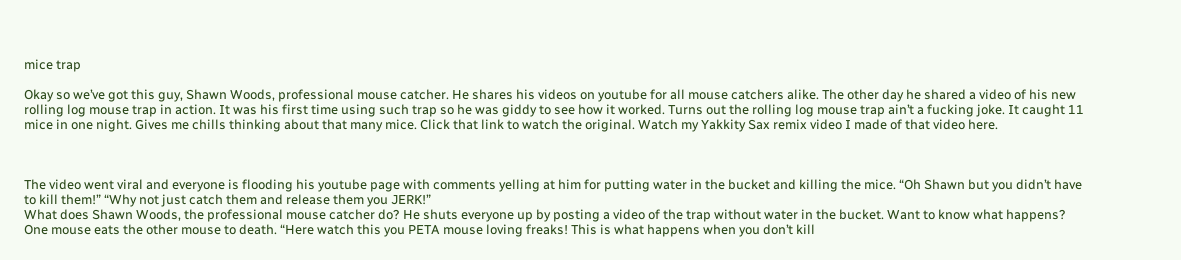mice trap

Okay so we’ve got this guy, Shawn Woods, professional mouse catcher. He shares his videos on youtube for all mouse catchers alike. The other day he shared a video of his new rolling log mouse trap in action. It was his first time using such trap so he was giddy to see how it worked. Turns out the rolling log mouse trap ain’t a fucking joke. It caught 11 mice in one night. Gives me chills thinking about that many mice. Click that link to watch the original. Watch my Yakkity Sax remix video I made of that video here.



The video went viral and everyone is flooding his youtube page with comments yelling at him for putting water in the bucket and killing the mice. “Oh Shawn but you didn’t have to kill them!” “Why not just catch them and release them you JERK!”
What does Shawn Woods, the professional mouse catcher do? He shuts everyone up by posting a video of the trap without water in the bucket. Want to know what happens? One mouse eats the other mouse to death. “Here watch this you PETA mouse loving freaks! This is what happens when you don’t kill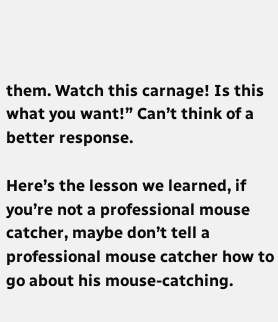them. Watch this carnage! Is this what you want!” Can’t think of a better response.

Here’s the lesson we learned, if you’re not a professional mouse catcher, maybe don’t tell a professional mouse catcher how to go about his mouse-catching.